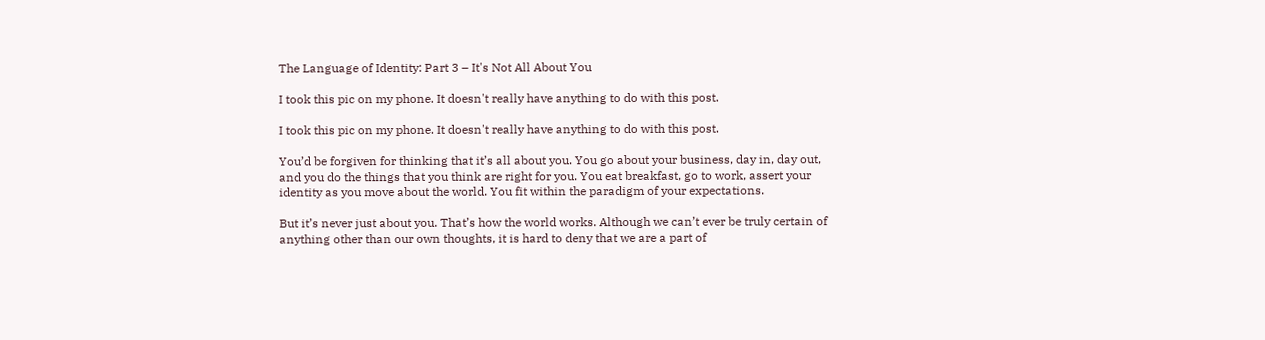The Language of Identity: Part 3 – It's Not All About You

I took this pic on my phone. It doesn't really have anything to do with this post.

I took this pic on my phone. It doesn't really have anything to do with this post.

You’d be forgiven for thinking that it’s all about you. You go about your business, day in, day out, and you do the things that you think are right for you. You eat breakfast, go to work, assert your identity as you move about the world. You fit within the paradigm of your expectations.

But it’s never just about you. That’s how the world works. Although we can’t ever be truly certain of anything other than our own thoughts, it is hard to deny that we are a part of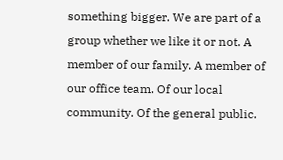something bigger. We are part of a group whether we like it or not. A member of our family. A member of our office team. Of our local community. Of the general public.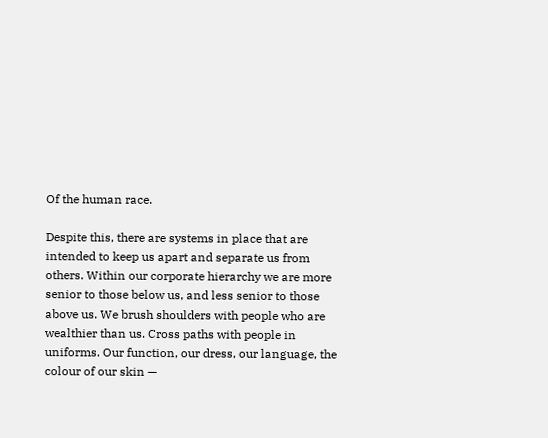Of the human race.

Despite this, there are systems in place that are intended to keep us apart and separate us from others. Within our corporate hierarchy we are more senior to those below us, and less senior to those above us. We brush shoulders with people who are wealthier than us. Cross paths with people in uniforms. Our function, our dress, our language, the colour of our skin —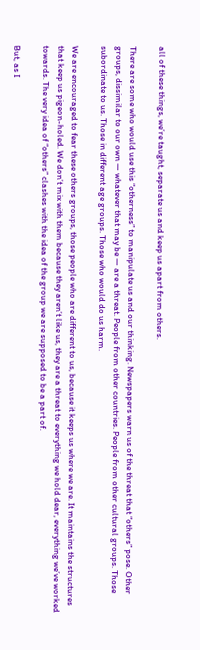all of these things, we’re taught, separate us and keep us apart from others.

There are some who would use this “otherness” to manipulate us and our thinking. Newspapers warn us of the threat that “others” pose. Other groups, dissimilar to our own — whatever that may be — are a threat. People from other countries. People from other cultural groups. Those subordinate to us. Those in different age groups. Those who would do us harm.

We are encouraged to fear these others groups, those people who are different to us, because it keeps us where we are. It maintains the structures that keep us pigeon-holed. We don’t mix with them because they aren’t like us, they are a threat to everything we hold dear, everything we’ve worked towards. The very idea of “others” clashes with the idea of the group we are supposed to be a part of.

But, as I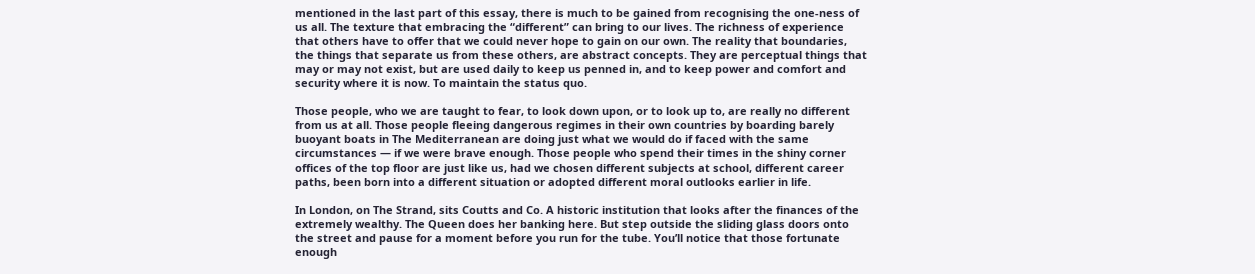mentioned in the last part of this essay, there is much to be gained from recognising the one-ness of us all. The texture that embracing the “different” can bring to our lives. The richness of experience that others have to offer that we could never hope to gain on our own. The reality that boundaries, the things that separate us from these others, are abstract concepts. They are perceptual things that may or may not exist, but are used daily to keep us penned in, and to keep power and comfort and security where it is now. To maintain the status quo.

Those people, who we are taught to fear, to look down upon, or to look up to, are really no different from us at all. Those people fleeing dangerous regimes in their own countries by boarding barely buoyant boats in The Mediterranean are doing just what we would do if faced with the same circumstances — if we were brave enough. Those people who spend their times in the shiny corner offices of the top floor are just like us, had we chosen different subjects at school, different career paths, been born into a different situation or adopted different moral outlooks earlier in life.

In London, on The Strand, sits Coutts and Co. A historic institution that looks after the finances of the extremely wealthy. The Queen does her banking here. But step outside the sliding glass doors onto the street and pause for a moment before you run for the tube. You’ll notice that those fortunate enough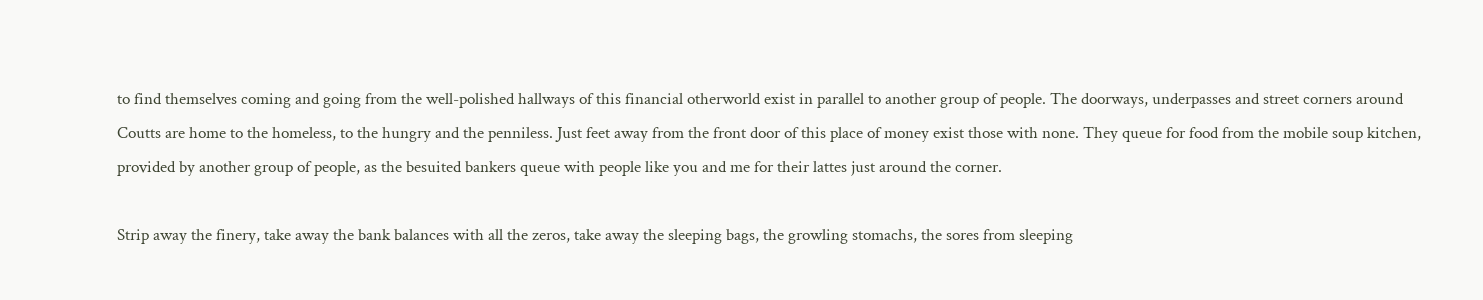to find themselves coming and going from the well-polished hallways of this financial otherworld exist in parallel to another group of people. The doorways, underpasses and street corners around Coutts are home to the homeless, to the hungry and the penniless. Just feet away from the front door of this place of money exist those with none. They queue for food from the mobile soup kitchen, provided by another group of people, as the besuited bankers queue with people like you and me for their lattes just around the corner.

Strip away the finery, take away the bank balances with all the zeros, take away the sleeping bags, the growling stomachs, the sores from sleeping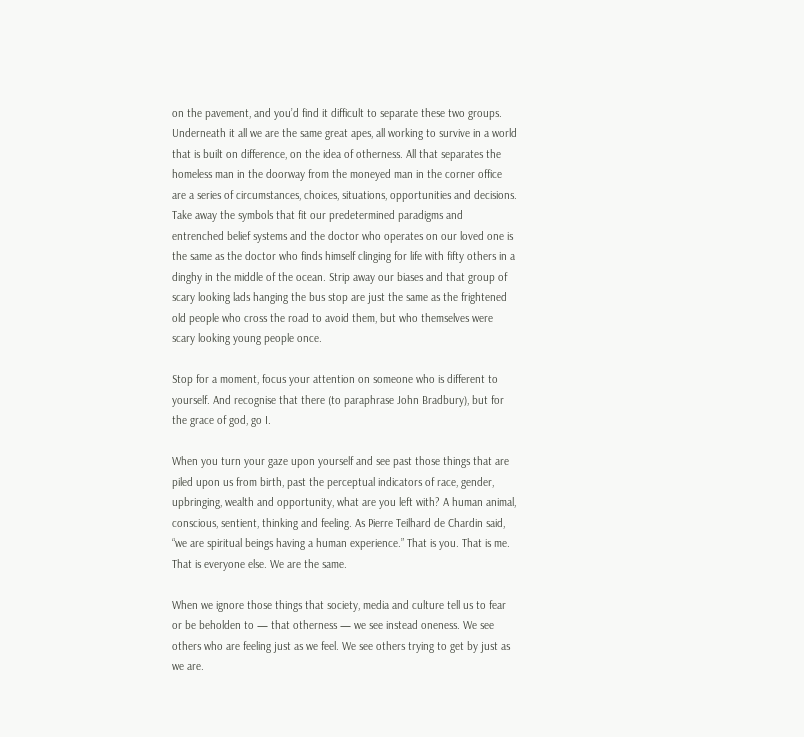on the pavement, and you’d find it difficult to separate these two groups. Underneath it all we are the same great apes, all working to survive in a world that is built on difference, on the idea of otherness. All that separates the homeless man in the doorway from the moneyed man in the corner office are a series of circumstances, choices, situations, opportunities and decisions. Take away the symbols that fit our predetermined paradigms and entrenched belief systems and the doctor who operates on our loved one is the same as the doctor who finds himself clinging for life with fifty others in a dinghy in the middle of the ocean. Strip away our biases and that group of scary looking lads hanging the bus stop are just the same as the frightened old people who cross the road to avoid them, but who themselves were scary looking young people once.

Stop for a moment, focus your attention on someone who is different to yourself. And recognise that there (to paraphrase John Bradbury), but for the grace of god, go I.

When you turn your gaze upon yourself and see past those things that are piled upon us from birth, past the perceptual indicators of race, gender, upbringing, wealth and opportunity, what are you left with? A human animal, conscious, sentient, thinking and feeling. As Pierre Teilhard de Chardin said, “we are spiritual beings having a human experience.” That is you. That is me. That is everyone else. We are the same.

When we ignore those things that society, media and culture tell us to fear or be beholden to — that otherness — we see instead oneness. We see others who are feeling just as we feel. We see others trying to get by just as we are.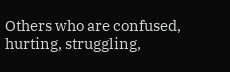Others who are confused, hurting, struggling,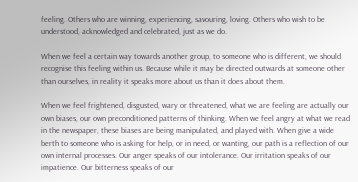feeling. Others who are winning, experiencing, savouring, loving. Others who wish to be understood, acknowledged and celebrated, just as we do.

When we feel a certain way towards another group, to someone who is different, we should recognise this feeling within us. Because while it may be directed outwards at someone other than ourselves, in reality it speaks more about us than it does about them.

When we feel frightened, disgusted, wary or threatened, what we are feeling are actually our own biases, our own preconditioned patterns of thinking. When we feel angry at what we read in the newspaper, these biases are being manipulated, and played with. When give a wide berth to someone who is asking for help, or in need, or wanting, our path is a reflection of our own internal processes. Our anger speaks of our intolerance. Our irritation speaks of our impatience. Our bitterness speaks of our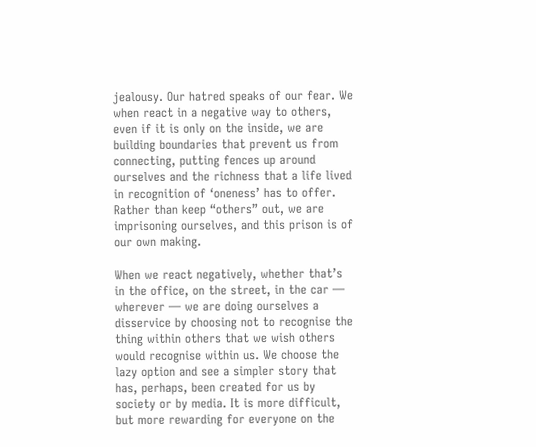jealousy. Our hatred speaks of our fear. We when react in a negative way to others, even if it is only on the inside, we are building boundaries that prevent us from connecting, putting fences up around ourselves and the richness that a life lived in recognition of ‘oneness’ has to offer. Rather than keep “others” out, we are imprisoning ourselves, and this prison is of our own making.

When we react negatively, whether that’s in the office, on the street, in the car — wherever — we are doing ourselves a disservice by choosing not to recognise the thing within others that we wish others would recognise within us. We choose the lazy option and see a simpler story that has, perhaps, been created for us by society or by media. It is more difficult, but more rewarding for everyone on the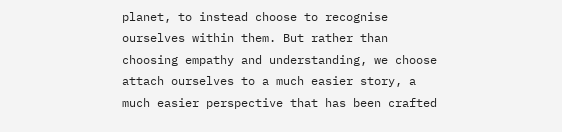planet, to instead choose to recognise ourselves within them. But rather than choosing empathy and understanding, we choose attach ourselves to a much easier story, a much easier perspective that has been crafted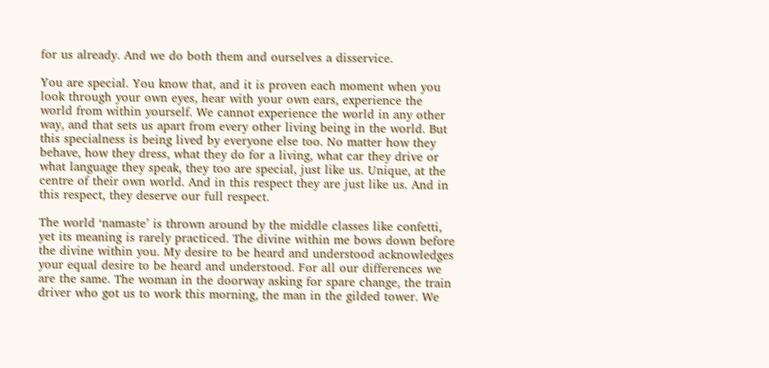for us already. And we do both them and ourselves a disservice.

You are special. You know that, and it is proven each moment when you look through your own eyes, hear with your own ears, experience the world from within yourself. We cannot experience the world in any other way, and that sets us apart from every other living being in the world. But this specialness is being lived by everyone else too. No matter how they behave, how they dress, what they do for a living, what car they drive or what language they speak, they too are special, just like us. Unique, at the centre of their own world. And in this respect they are just like us. And in this respect, they deserve our full respect.

The world ‘namaste’ is thrown around by the middle classes like confetti, yet its meaning is rarely practiced. The divine within me bows down before the divine within you. My desire to be heard and understood acknowledges your equal desire to be heard and understood. For all our differences we are the same. The woman in the doorway asking for spare change, the train driver who got us to work this morning, the man in the gilded tower. We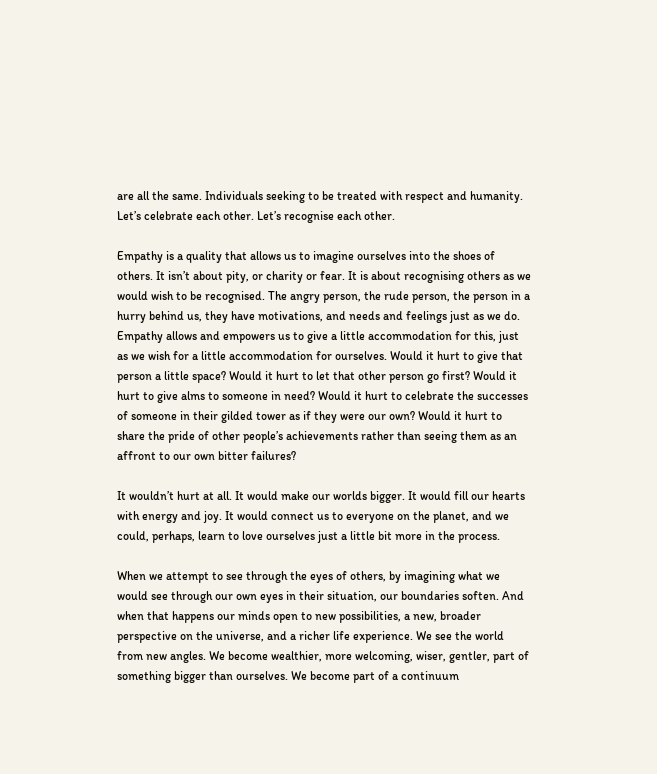are all the same. Individuals seeking to be treated with respect and humanity. Let’s celebrate each other. Let’s recognise each other.

Empathy is a quality that allows us to imagine ourselves into the shoes of others. It isn’t about pity, or charity or fear. It is about recognising others as we would wish to be recognised. The angry person, the rude person, the person in a hurry behind us, they have motivations, and needs and feelings just as we do. Empathy allows and empowers us to give a little accommodation for this, just as we wish for a little accommodation for ourselves. Would it hurt to give that person a little space? Would it hurt to let that other person go first? Would it hurt to give alms to someone in need? Would it hurt to celebrate the successes of someone in their gilded tower as if they were our own? Would it hurt to share the pride of other people’s achievements rather than seeing them as an affront to our own bitter failures?

It wouldn’t hurt at all. It would make our worlds bigger. It would fill our hearts with energy and joy. It would connect us to everyone on the planet, and we could, perhaps, learn to love ourselves just a little bit more in the process.

When we attempt to see through the eyes of others, by imagining what we would see through our own eyes in their situation, our boundaries soften. And when that happens our minds open to new possibilities, a new, broader perspective on the universe, and a richer life experience. We see the world from new angles. We become wealthier, more welcoming, wiser, gentler, part of something bigger than ourselves. We become part of a continuum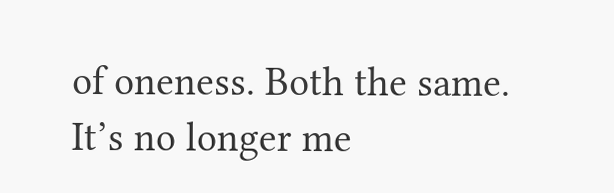of oneness. Both the same. It’s no longer me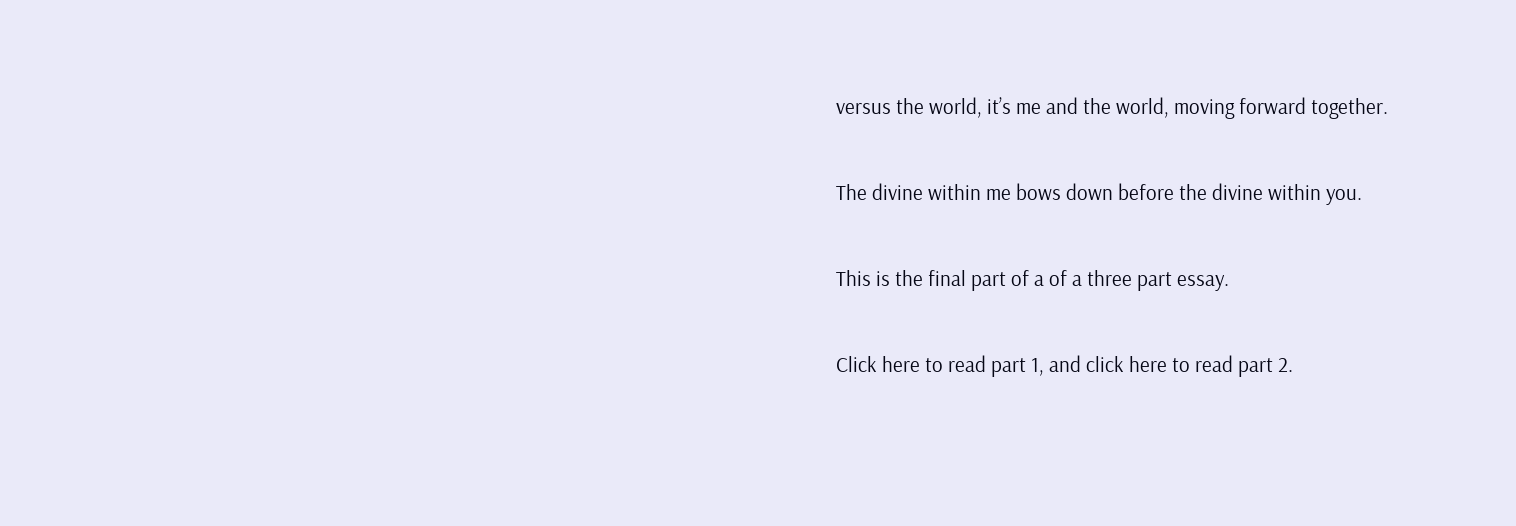versus the world, it’s me and the world, moving forward together.

The divine within me bows down before the divine within you.

This is the final part of a of a three part essay.

Click here to read part 1, and click here to read part 2.